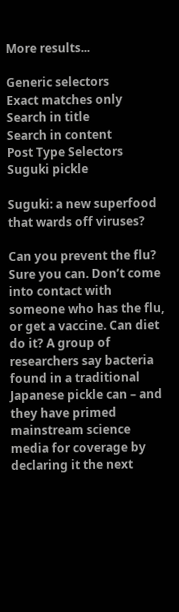More results...

Generic selectors
Exact matches only
Search in title
Search in content
Post Type Selectors
Suguki pickle

Suguki: a new superfood that wards off viruses?

Can you prevent the flu? Sure you can. Don’t come into contact with someone who has the flu, or get a vaccine. Can diet do it? A group of researchers say bacteria found in a traditional Japanese pickle can – and they have primed mainstream science media for coverage by declaring it the next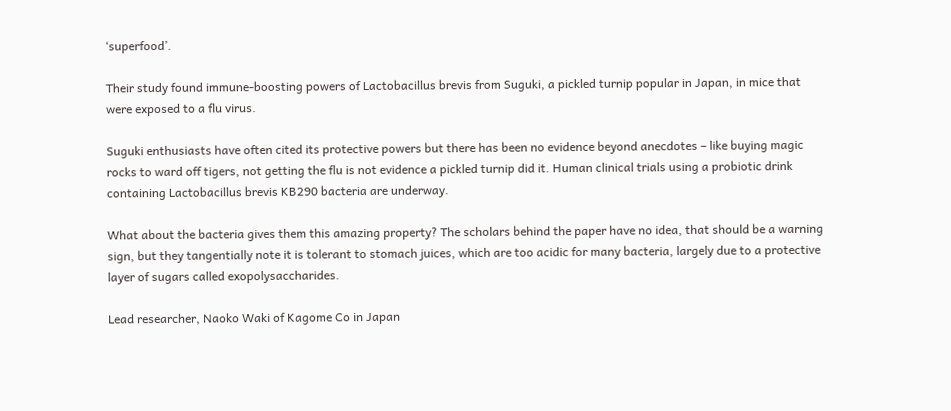‘superfood’.

Their study found immune-boosting powers of Lactobacillus brevis from Suguki, a pickled turnip popular in Japan, in mice that were exposed to a flu virus.

Suguki enthusiasts have often cited its protective powers but there has been no evidence beyond anecdotes – like buying magic rocks to ward off tigers, not getting the flu is not evidence a pickled turnip did it. Human clinical trials using a probiotic drink containing Lactobacillus brevis KB290 bacteria are underway.

What about the bacteria gives them this amazing property? The scholars behind the paper have no idea, that should be a warning sign, but they tangentially note it is tolerant to stomach juices, which are too acidic for many bacteria, largely due to a protective layer of sugars called exopolysaccharides.

Lead researcher, Naoko Waki of Kagome Co in Japan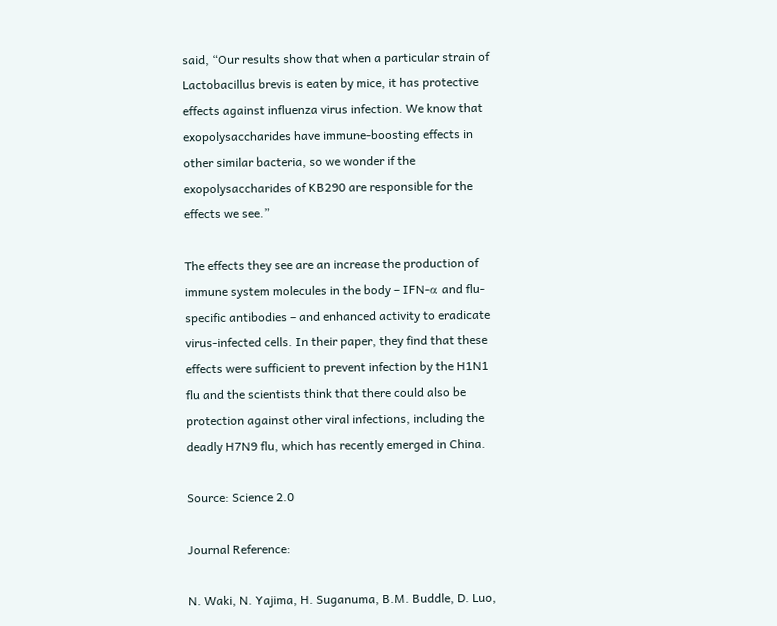said, “Our results show that when a particular strain of Lactobacillus brevis is eaten by mice, it has protective effects against influenza virus infection. We know that exopolysaccharides have immune-boosting effects in other similar bacteria, so we wonder if the exopolysaccharides of KB290 are responsible for the effects we see.”

The effects they see are an increase the production of immune system molecules in the body – IFN-α and flu-specific antibodies – and enhanced activity to eradicate virus-infected cells. In their paper, they find that these effects were sufficient to prevent infection by the H1N1 flu and the scientists think that there could also be protection against other viral infections, including the deadly H7N9 flu, which has recently emerged in China.

Source: Science 2.0

Journal Reference:

N. Waki, N. Yajima, H. Suganuma, B.M. Buddle, D. Luo,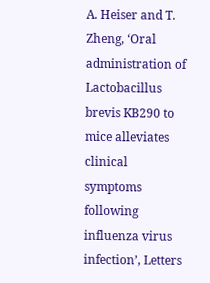A. Heiser and T. Zheng, ‘Oral administration of Lactobacillus brevis KB290 to mice alleviates clinical symptoms following influenza virus infection’, Letters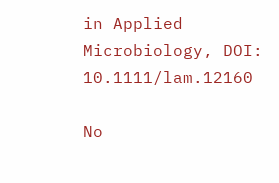in Applied Microbiology, DOI: 10.1111/lam.12160

No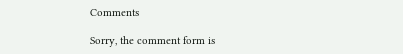Comments

Sorry, the comment form is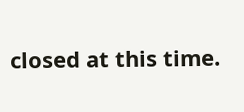closed at this time.